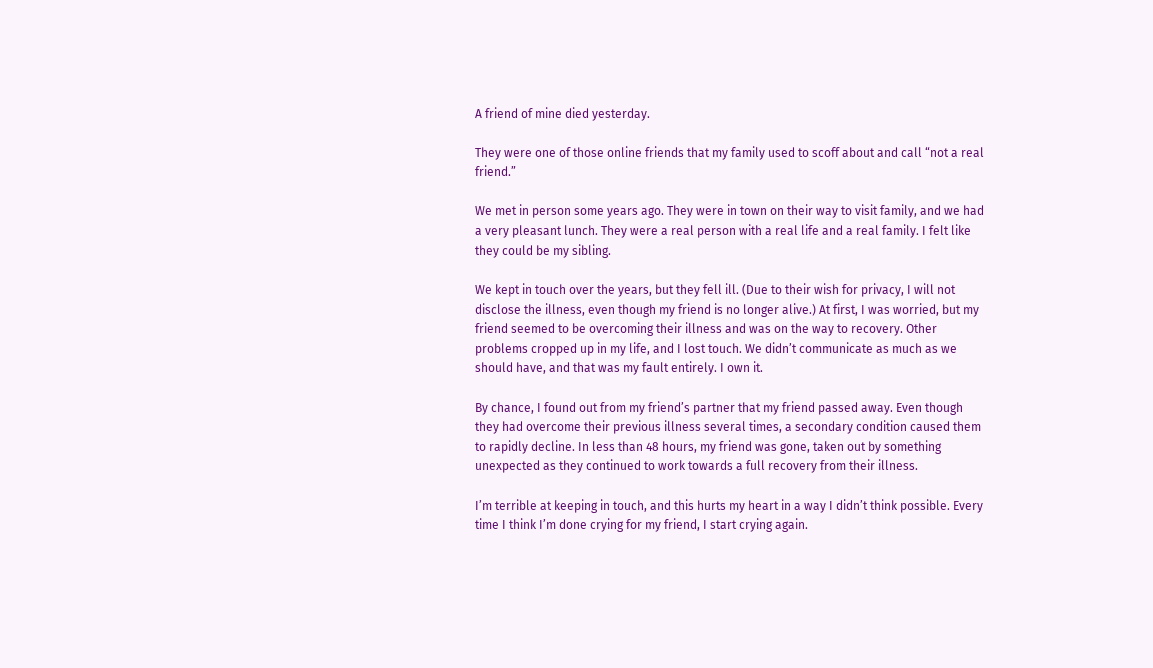A friend of mine died yesterday.

They were one of those online friends that my family used to scoff about and call “not a real friend.”

We met in person some years ago. They were in town on their way to visit family, and we had a very pleasant lunch. They were a real person with a real life and a real family. I felt like they could be my sibling.

We kept in touch over the years, but they fell ill. (Due to their wish for privacy, I will not disclose the illness, even though my friend is no longer alive.) At first, I was worried, but my friend seemed to be overcoming their illness and was on the way to recovery. Other problems cropped up in my life, and I lost touch. We didn’t communicate as much as we should have, and that was my fault entirely. I own it.

By chance, I found out from my friend’s partner that my friend passed away. Even though they had overcome their previous illness several times, a secondary condition caused them to rapidly decline. In less than 48 hours, my friend was gone, taken out by something unexpected as they continued to work towards a full recovery from their illness.

I’m terrible at keeping in touch, and this hurts my heart in a way I didn’t think possible. Every time I think I’m done crying for my friend, I start crying again.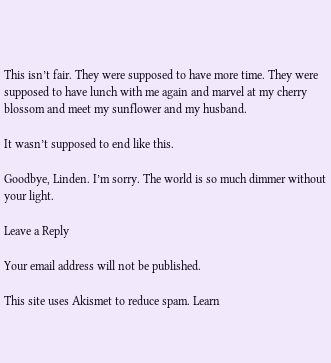This isn’t fair. They were supposed to have more time. They were supposed to have lunch with me again and marvel at my cherry blossom and meet my sunflower and my husband.

It wasn’t supposed to end like this.

Goodbye, Linden. I’m sorry. The world is so much dimmer without your light.

Leave a Reply

Your email address will not be published.

This site uses Akismet to reduce spam. Learn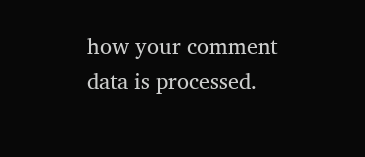how your comment data is processed.